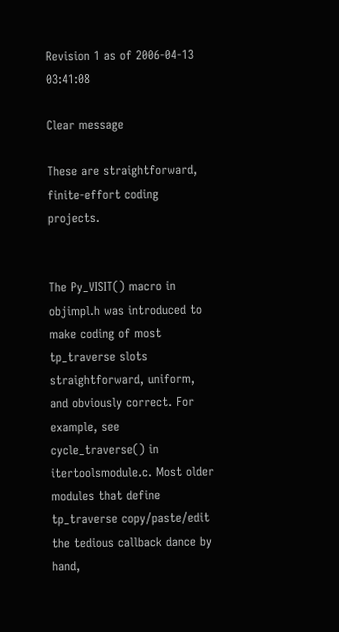Revision 1 as of 2006-04-13 03:41:08

Clear message

These are straightforward, finite-effort coding projects.


The Py_VISIT() macro in objimpl.h was introduced to make coding of most tp_traverse slots straightforward, uniform, and obviously correct. For example, see cycle_traverse() in itertoolsmodule.c. Most older modules that define tp_traverse copy/paste/edit the tedious callback dance by hand,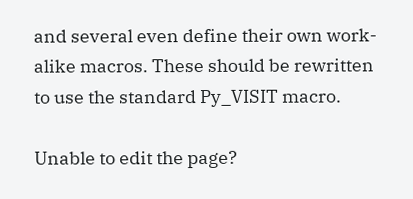and several even define their own work-alike macros. These should be rewritten to use the standard Py_VISIT macro.

Unable to edit the page?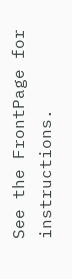See the FrontPage for instructions.